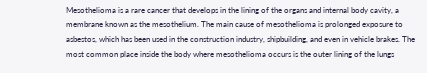Mesothelioma is a rare cancer that develops in the lining of the organs and internal body cavity, a membrane known as the mesothelium. The main cause of mesothelioma is prolonged exposure to asbestos, which has been used in the construction industry, shipbuilding, and even in vehicle brakes. The most common place inside the body where mesothelioma occurs is the outer lining of the lungs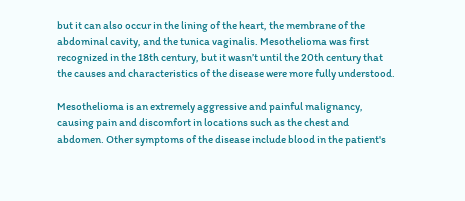but it can also occur in the lining of the heart, the membrane of the abdominal cavity, and the tunica vaginalis. Mesothelioma was first recognized in the 18th century, but it wasn’t until the 20th century that the causes and characteristics of the disease were more fully understood.

Mesothelioma is an extremely aggressive and painful malignancy, causing pain and discomfort in locations such as the chest and abdomen. Other symptoms of the disease include blood in the patient's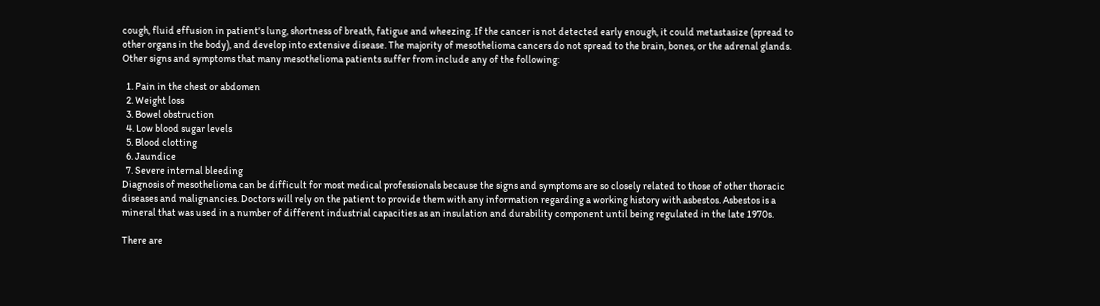cough, fluid effusion in patient's lung, shortness of breath, fatigue and wheezing. If the cancer is not detected early enough, it could metastasize (spread to other organs in the body), and develop into extensive disease. The majority of mesothelioma cancers do not spread to the brain, bones, or the adrenal glands. Other signs and symptoms that many mesothelioma patients suffer from include any of the following:

  1. Pain in the chest or abdomen
  2. Weight loss
  3. Bowel obstruction
  4. Low blood sugar levels
  5. Blood clotting
  6. Jaundice
  7. Severe internal bleeding
Diagnosis of mesothelioma can be difficult for most medical professionals because the signs and symptoms are so closely related to those of other thoracic diseases and malignancies. Doctors will rely on the patient to provide them with any information regarding a working history with asbestos. Asbestos is a mineral that was used in a number of different industrial capacities as an insulation and durability component until being regulated in the late 1970s.

There are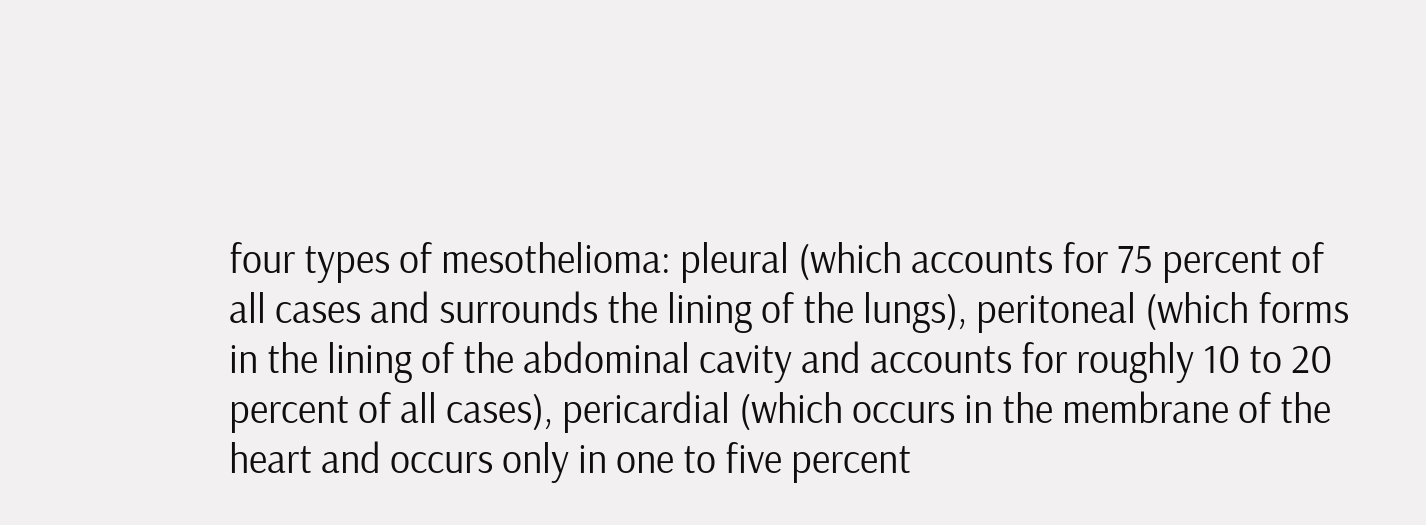four types of mesothelioma: pleural (which accounts for 75 percent of all cases and surrounds the lining of the lungs), peritoneal (which forms in the lining of the abdominal cavity and accounts for roughly 10 to 20 percent of all cases), pericardial (which occurs in the membrane of the heart and occurs only in one to five percent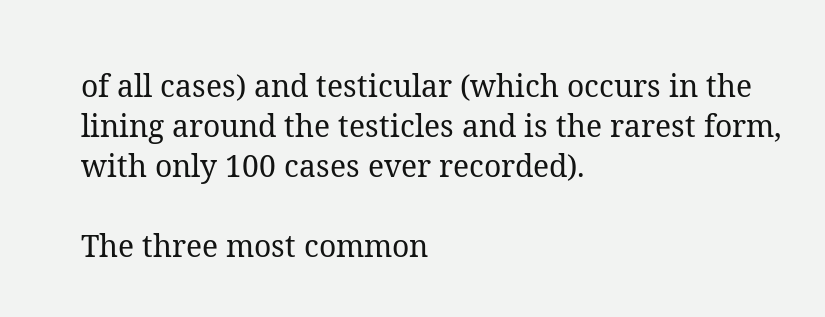of all cases) and testicular (which occurs in the lining around the testicles and is the rarest form, with only 100 cases ever recorded).

The three most common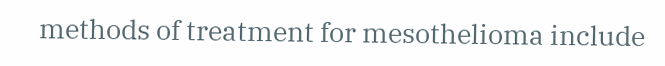methods of treatment for mesothelioma include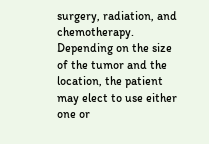surgery, radiation, and chemotherapy. Depending on the size of the tumor and the location, the patient may elect to use either one or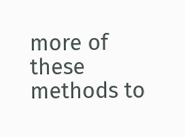more of these methods to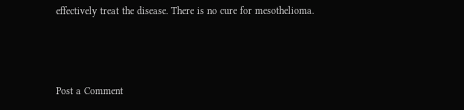effectively treat the disease. There is no cure for mesothelioma.



Post a Comment